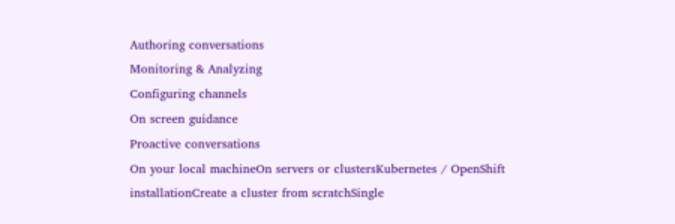Authoring conversations
Monitoring & Analyzing
Configuring channels
On screen guidance
Proactive conversations
On your local machineOn servers or clustersKubernetes / OpenShift installationCreate a cluster from scratchSingle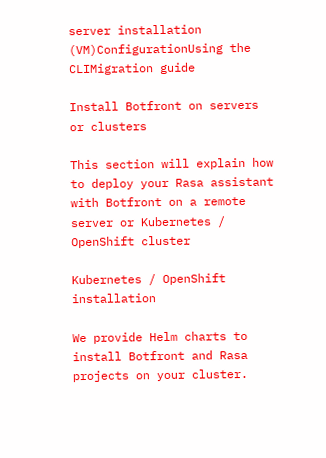server installation (VM)ConfigurationUsing the CLIMigration guide

Install Botfront on servers or clusters

This section will explain how to deploy your Rasa assistant with Botfront on a remote server or Kubernetes / OpenShift cluster

Kubernetes / OpenShift installation

We provide Helm charts to install Botfront and Rasa projects on your cluster.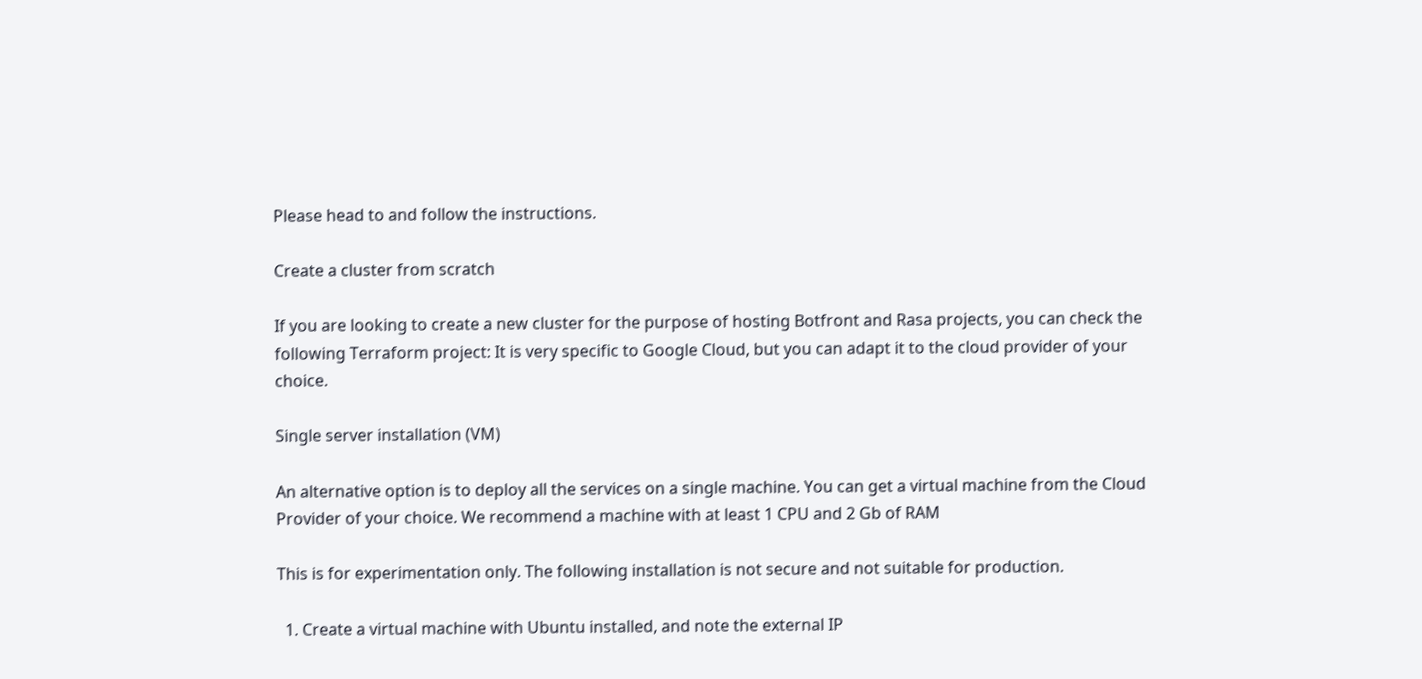Please head to and follow the instructions.

Create a cluster from scratch

If you are looking to create a new cluster for the purpose of hosting Botfront and Rasa projects, you can check the following Terraform project: It is very specific to Google Cloud, but you can adapt it to the cloud provider of your choice.

Single server installation (VM)

An alternative option is to deploy all the services on a single machine. You can get a virtual machine from the Cloud Provider of your choice. We recommend a machine with at least 1 CPU and 2 Gb of RAM

This is for experimentation only. The following installation is not secure and not suitable for production.

  1. Create a virtual machine with Ubuntu installed, and note the external IP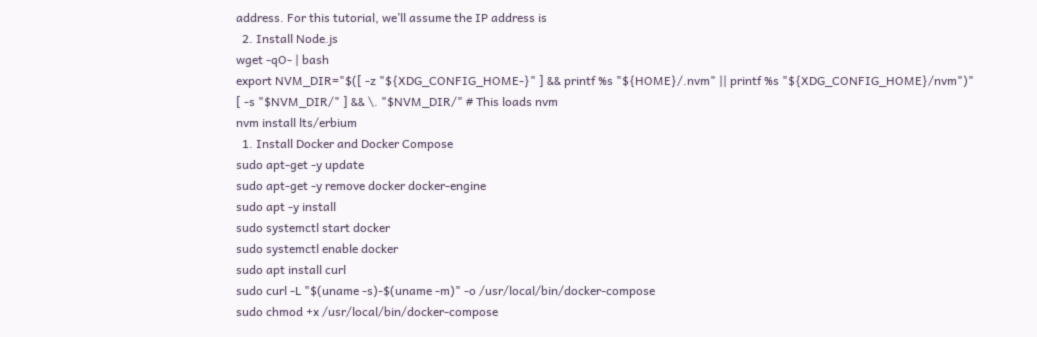address. For this tutorial, we’ll assume the IP address is
  2. Install Node.js
wget -qO- | bash
export NVM_DIR="$([ -z "${XDG_CONFIG_HOME-}" ] && printf %s "${HOME}/.nvm" || printf %s "${XDG_CONFIG_HOME}/nvm")"
[ -s "$NVM_DIR/" ] && \. "$NVM_DIR/" # This loads nvm
nvm install lts/erbium
  1. Install Docker and Docker Compose
sudo apt-get -y update
sudo apt-get -y remove docker docker-engine
sudo apt -y install
sudo systemctl start docker
sudo systemctl enable docker
sudo apt install curl
sudo curl -L "$(uname -s)-$(uname -m)" -o /usr/local/bin/docker-compose
sudo chmod +x /usr/local/bin/docker-compose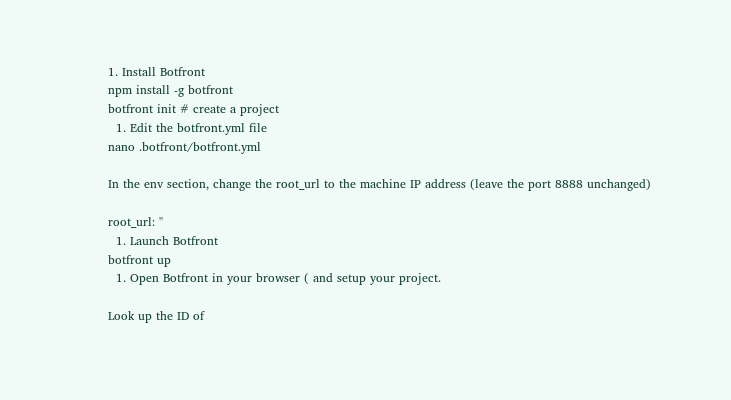1. Install Botfront
npm install -g botfront
botfront init # create a project
  1. Edit the botfront.yml file
nano .botfront/botfront.yml

In the env section, change the root_url to the machine IP address (leave the port 8888 unchanged)

root_url: ''
  1. Launch Botfront
botfront up
  1. Open Botfront in your browser ( and setup your project.

Look up the ID of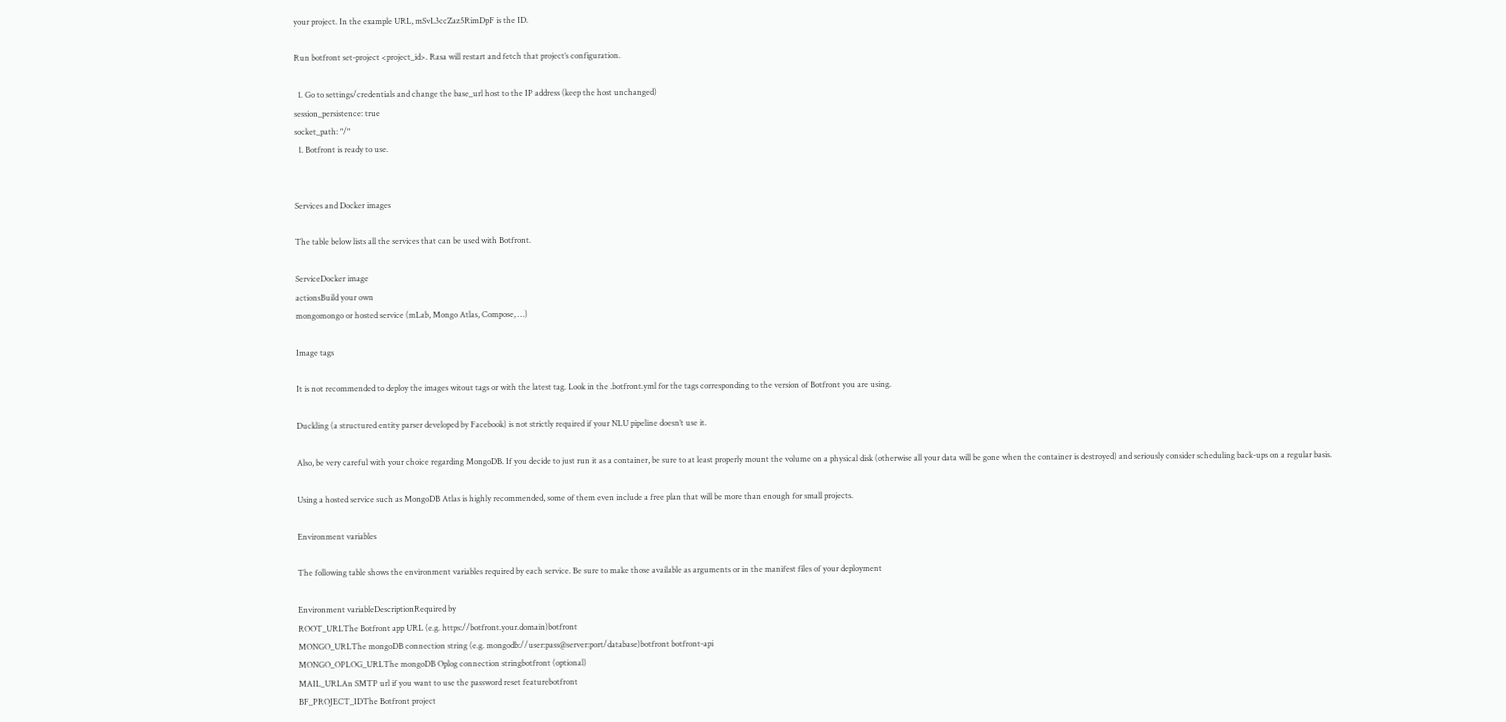your project. In the example URL, mSvL3ccZaz5RimDpF is the ID.

Run botfront set-project <project_id>. Rasa will restart and fetch that project’s configuration.

  1. Go to settings/credentials and change the base_url host to the IP address (keep the host unchanged)
session_persistence: true
socket_path: "/"
  1. Botfront is ready to use.


Services and Docker images

The table below lists all the services that can be used with Botfront.

ServiceDocker image
actionsBuild your own
mongomongo or hosted service (mLab, Mongo Atlas, Compose, …)

Image tags

It is not recommended to deploy the images witout tags or with the latest tag. Look in the .botfront.yml for the tags corresponding to the version of Botfront you are using.

Duckling (a structured entity parser developed by Facebook) is not strictly required if your NLU pipeline doesn’t use it.

Also, be very careful with your choice regarding MongoDB. If you decide to just run it as a container, be sure to at least properly mount the volume on a physical disk (otherwise all your data will be gone when the container is destroyed) and seriously consider scheduling back-ups on a regular basis.

Using a hosted service such as MongoDB Atlas is highly recommended, some of them even include a free plan that will be more than enough for small projects.

Environment variables

The following table shows the environment variables required by each service. Be sure to make those available as arguments or in the manifest files of your deployment

Environment variableDescriptionRequired by
ROOT_URLThe Botfront app URL (e.g. https://botfront.your.domain)botfront
MONGO_URLThe mongoDB connection string (e.g. mongodb://user:pass@server:port/database)botfront botfront-api
MONGO_OPLOG_URLThe mongoDB Oplog connection stringbotfront (optional)
MAIL_URLAn SMTP url if you want to use the password reset featurebotfront
BF_PROJECT_IDThe Botfront project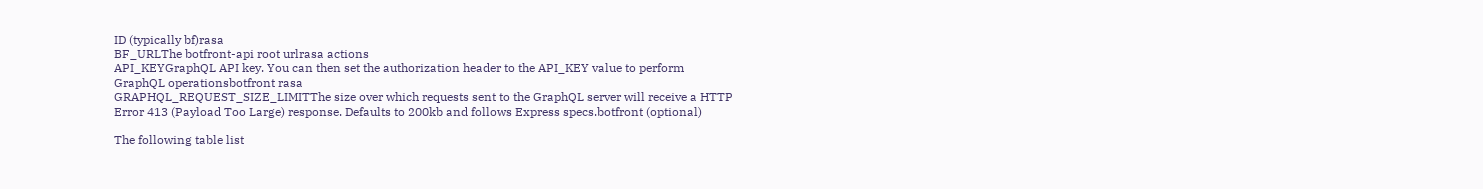ID (typically bf)rasa
BF_URLThe botfront-api root urlrasa actions
API_KEYGraphQL API key. You can then set the authorization header to the API_KEY value to perform GraphQL operationsbotfront rasa
GRAPHQL_REQUEST_SIZE_LIMITThe size over which requests sent to the GraphQL server will receive a HTTP Error 413 (Payload Too Large) response. Defaults to 200kb and follows Express specs.botfront (optional)

The following table list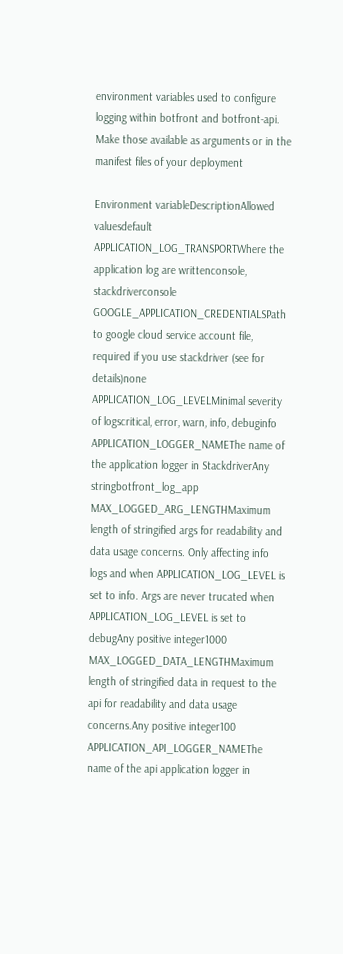environment variables used to configure logging within botfront and botfront-api. Make those available as arguments or in the manifest files of your deployment

Environment variableDescriptionAllowed valuesdefault
APPLICATION_LOG_TRANSPORTWhere the application log are writtenconsole, stackdriverconsole
GOOGLE_APPLICATION_CREDENTIALSPath to google cloud service account file, required if you use stackdriver (see for details)none
APPLICATION_LOG_LEVELMinimal severity of logscritical, error, warn, info, debuginfo
APPLICATION_LOGGER_NAMEThe name of the application logger in StackdriverAny stringbotfront_log_app
MAX_LOGGED_ARG_LENGTHMaximum length of stringified args for readability and data usage concerns. Only affecting info logs and when APPLICATION_LOG_LEVEL is set to info. Args are never trucated when APPLICATION_LOG_LEVEL is set to debugAny positive integer1000
MAX_LOGGED_DATA_LENGTHMaximum length of stringified data in request to the api for readability and data usage concerns.Any positive integer100
APPLICATION_API_LOGGER_NAMEThe name of the api application logger in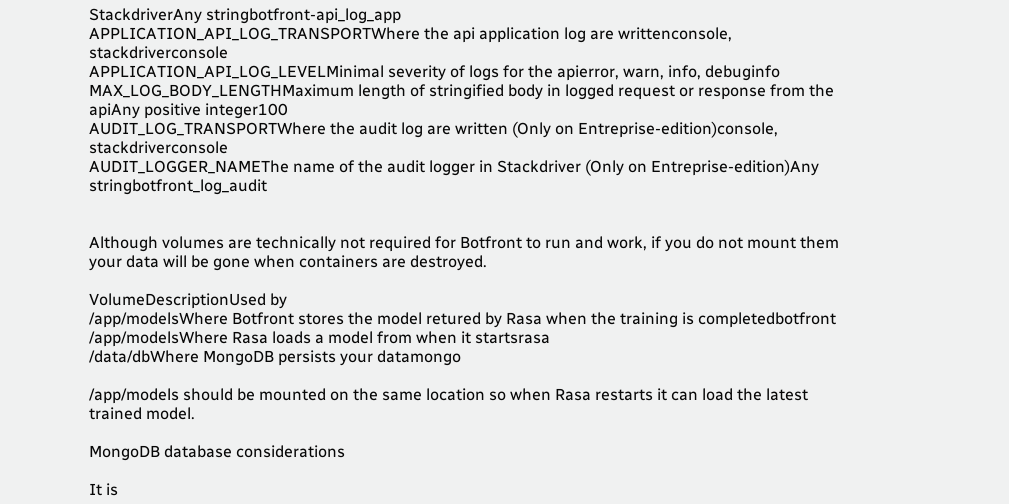StackdriverAny stringbotfront-api_log_app
APPLICATION_API_LOG_TRANSPORTWhere the api application log are writtenconsole, stackdriverconsole
APPLICATION_API_LOG_LEVELMinimal severity of logs for the apierror, warn, info, debuginfo
MAX_LOG_BODY_LENGTHMaximum length of stringified body in logged request or response from the apiAny positive integer100
AUDIT_LOG_TRANSPORTWhere the audit log are written (Only on Entreprise-edition)console, stackdriverconsole
AUDIT_LOGGER_NAMEThe name of the audit logger in Stackdriver (Only on Entreprise-edition)Any stringbotfront_log_audit


Although volumes are technically not required for Botfront to run and work, if you do not mount them your data will be gone when containers are destroyed.

VolumeDescriptionUsed by
/app/modelsWhere Botfront stores the model retured by Rasa when the training is completedbotfront
/app/modelsWhere Rasa loads a model from when it startsrasa
/data/dbWhere MongoDB persists your datamongo

/app/models should be mounted on the same location so when Rasa restarts it can load the latest trained model.

MongoDB database considerations

It is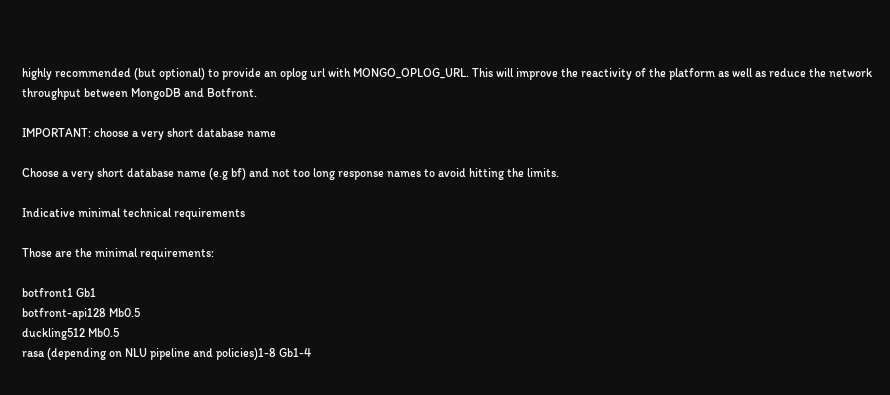highly recommended (but optional) to provide an oplog url with MONGO_OPLOG_URL. This will improve the reactivity of the platform as well as reduce the network throughput between MongoDB and Botfront.

IMPORTANT: choose a very short database name

Choose a very short database name (e.g bf) and not too long response names to avoid hitting the limits.

Indicative minimal technical requirements

Those are the minimal requirements:

botfront1 Gb1
botfront-api128 Mb0.5
duckling512 Mb0.5
rasa (depending on NLU pipeline and policies)1-8 Gb1-4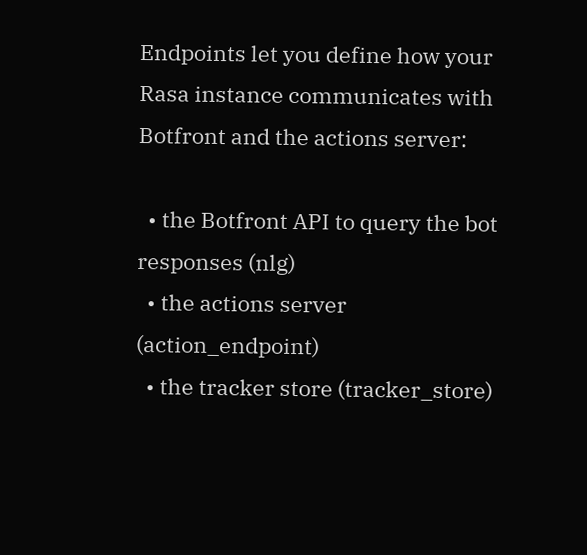Endpoints let you define how your Rasa instance communicates with Botfront and the actions server:

  • the Botfront API to query the bot responses (nlg)
  • the actions server (action_endpoint)
  • the tracker store (tracker_store)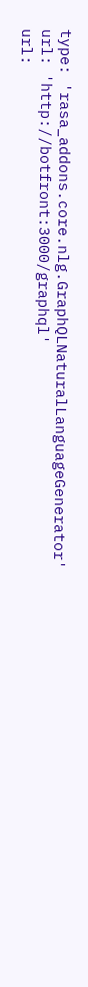type: 'rasa_addons.core.nlg.GraphQLNaturalLanguageGenerator'
url: 'http://botfront:3000/graphql'
url: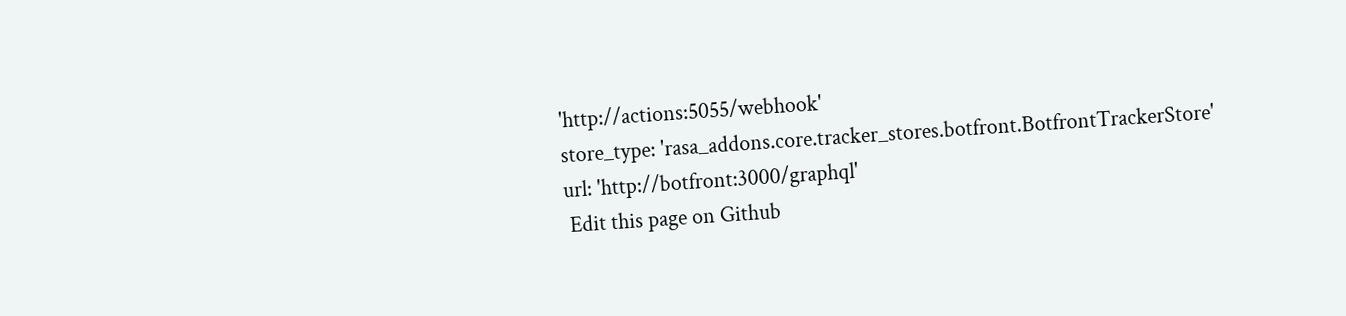'http://actions:5055/webhook'
store_type: 'rasa_addons.core.tracker_stores.botfront.BotfrontTrackerStore'
url: 'http://botfront:3000/graphql'
 Edit this page on Github